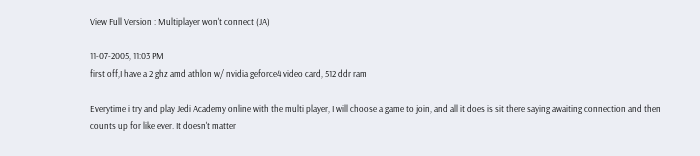View Full Version : Multiplayer won't connect (JA)

11-07-2005, 11:03 PM
first off,I have a 2 ghz amd athlon w/ nvidia geforce4 video card, 512 ddr ram

Everytime i try and play Jedi Academy online with the multi player, I will choose a game to join, and all it does is sit there saying awaiting connection and then counts up for like ever. It doesn't matter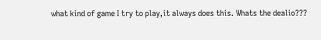what kind of game I try to play,it always does this. Whats the dealio???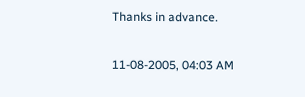Thanks in advance.

11-08-2005, 04:03 AM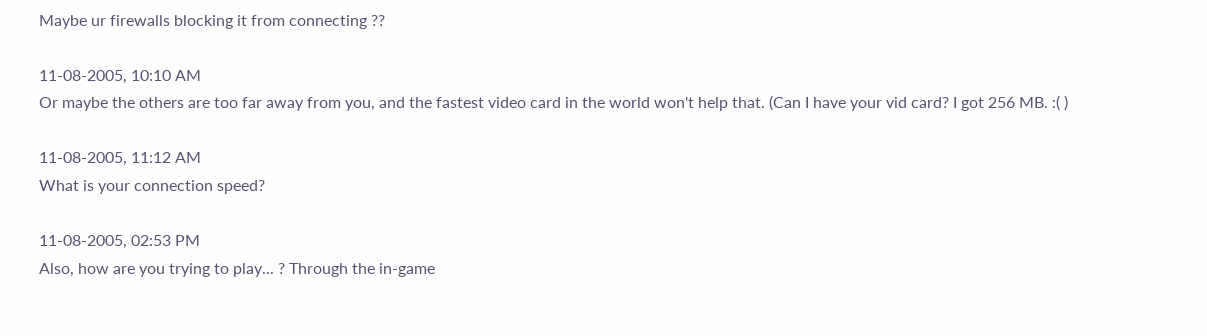Maybe ur firewalls blocking it from connecting ??

11-08-2005, 10:10 AM
Or maybe the others are too far away from you, and the fastest video card in the world won't help that. (Can I have your vid card? I got 256 MB. :( )

11-08-2005, 11:12 AM
What is your connection speed?

11-08-2005, 02:53 PM
Also, how are you trying to play... ? Through the in-game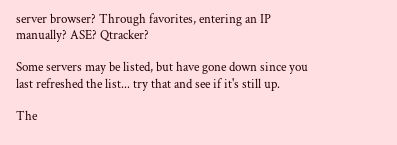server browser? Through favorites, entering an IP manually? ASE? Qtracker?

Some servers may be listed, but have gone down since you last refreshed the list... try that and see if it's still up.

The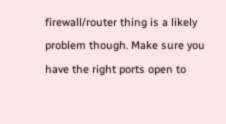firewall/router thing is a likely problem though. Make sure you have the right ports open to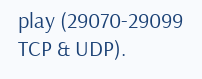play (29070-29099 TCP & UDP).